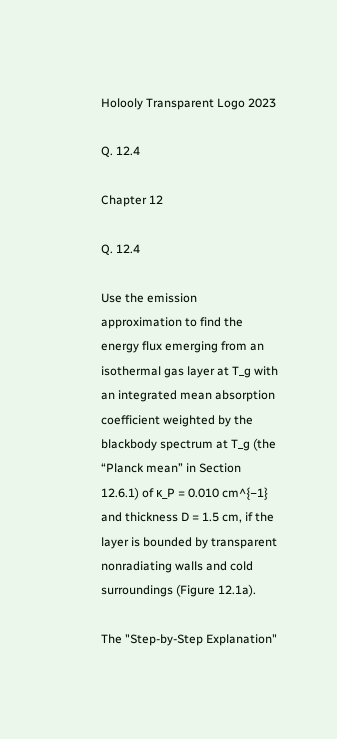Holooly Transparent Logo 2023

Q. 12.4

Chapter 12

Q. 12.4

Use the emission approximation to find the energy flux emerging from an isothermal gas layer at T_g with an integrated mean absorption coefficient weighted by the blackbody spectrum at T_g (the “Planck mean” in Section 12.6.1) of κ_P = 0.010 cm^{−1} and thickness D = 1.5 cm, if the layer is bounded by transparent nonradiating walls and cold surroundings (Figure 12.1a).

The "Step-by-Step Explanation"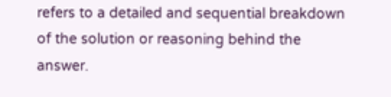refers to a detailed and sequential breakdown of the solution or reasoning behind the answer.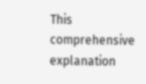This comprehensive explanation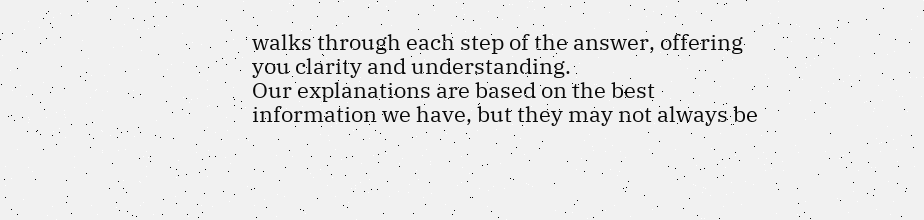walks through each step of the answer, offering you clarity and understanding.
Our explanations are based on the best information we have, but they may not always be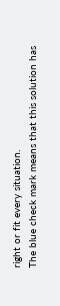right or fit every situation.
The blue check mark means that this solution has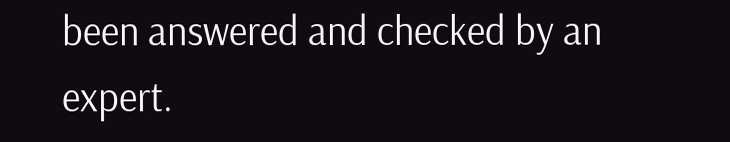been answered and checked by an expert.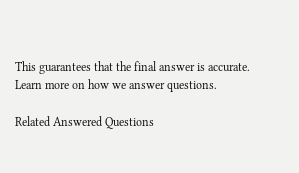This guarantees that the final answer is accurate.
Learn more on how we answer questions.

Related Answered Questions